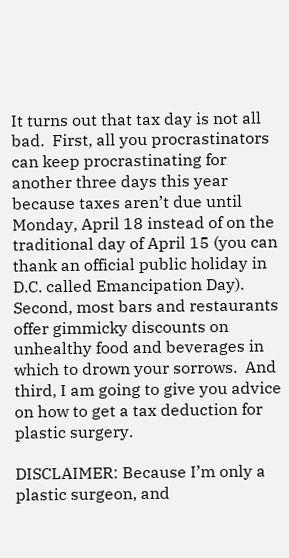It turns out that tax day is not all bad.  First, all you procrastinators can keep procrastinating for another three days this year because taxes aren’t due until Monday, April 18 instead of on the traditional day of April 15 (you can thank an official public holiday in D.C. called Emancipation Day).  Second, most bars and restaurants offer gimmicky discounts on unhealthy food and beverages in which to drown your sorrows.  And third, I am going to give you advice on how to get a tax deduction for plastic surgery.

DISCLAIMER: Because I’m only a plastic surgeon, and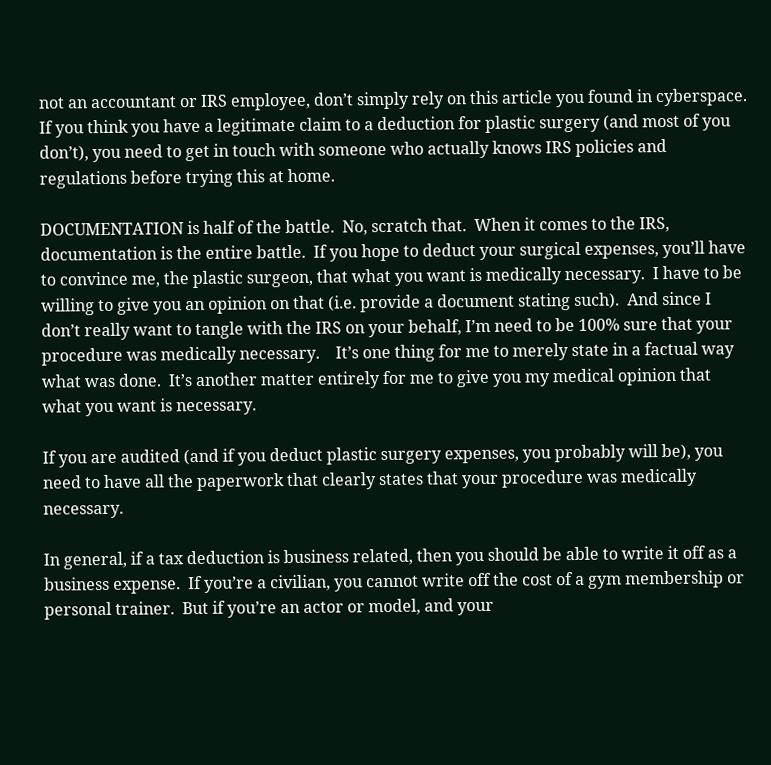not an accountant or IRS employee, don’t simply rely on this article you found in cyberspace.  If you think you have a legitimate claim to a deduction for plastic surgery (and most of you don’t), you need to get in touch with someone who actually knows IRS policies and regulations before trying this at home.

DOCUMENTATION is half of the battle.  No, scratch that.  When it comes to the IRS, documentation is the entire battle.  If you hope to deduct your surgical expenses, you’ll have to convince me, the plastic surgeon, that what you want is medically necessary.  I have to be willing to give you an opinion on that (i.e. provide a document stating such).  And since I don’t really want to tangle with the IRS on your behalf, I’m need to be 100% sure that your procedure was medically necessary.    It’s one thing for me to merely state in a factual way what was done.  It’s another matter entirely for me to give you my medical opinion that what you want is necessary.

If you are audited (and if you deduct plastic surgery expenses, you probably will be), you need to have all the paperwork that clearly states that your procedure was medically necessary.

In general, if a tax deduction is business related, then you should be able to write it off as a business expense.  If you’re a civilian, you cannot write off the cost of a gym membership or personal trainer.  But if you’re an actor or model, and your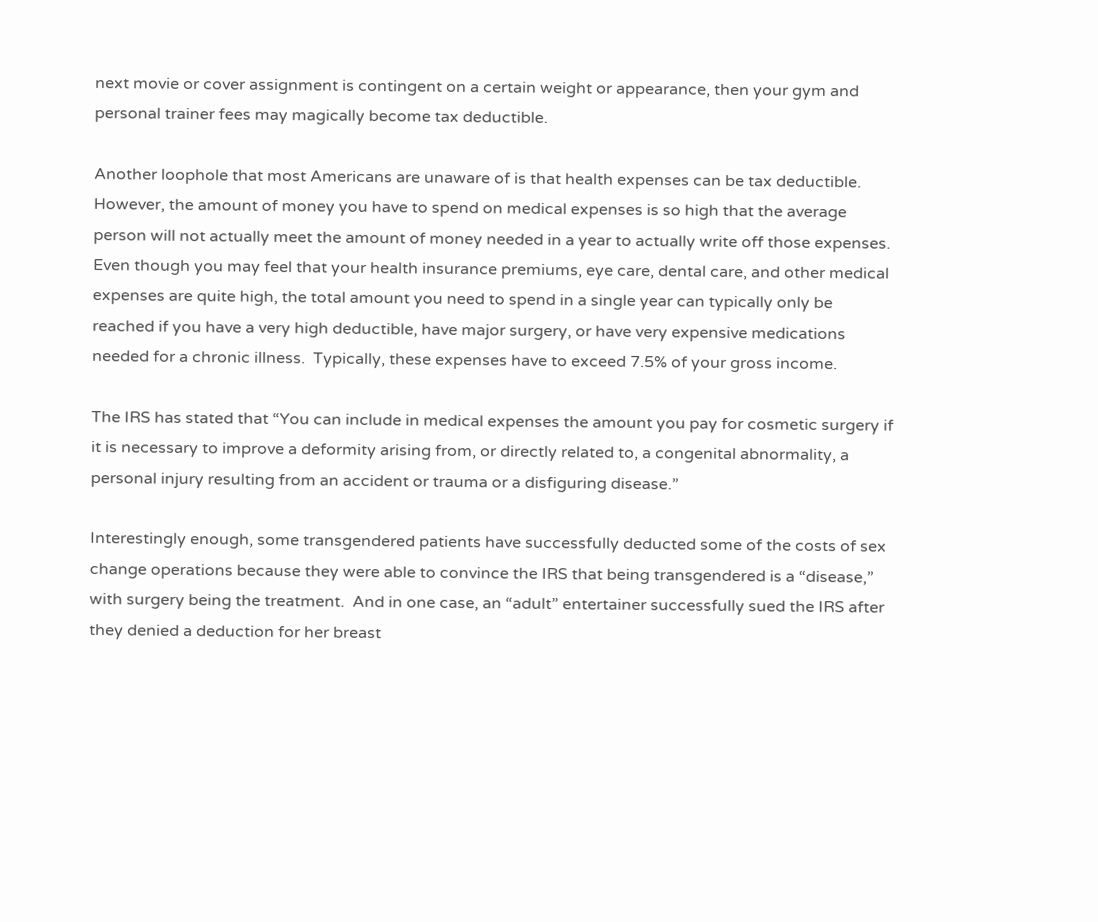next movie or cover assignment is contingent on a certain weight or appearance, then your gym and personal trainer fees may magically become tax deductible.

Another loophole that most Americans are unaware of is that health expenses can be tax deductible.  However, the amount of money you have to spend on medical expenses is so high that the average person will not actually meet the amount of money needed in a year to actually write off those expenses.  Even though you may feel that your health insurance premiums, eye care, dental care, and other medical expenses are quite high, the total amount you need to spend in a single year can typically only be reached if you have a very high deductible, have major surgery, or have very expensive medications needed for a chronic illness.  Typically, these expenses have to exceed 7.5% of your gross income.

The IRS has stated that “You can include in medical expenses the amount you pay for cosmetic surgery if it is necessary to improve a deformity arising from, or directly related to, a congenital abnormality, a personal injury resulting from an accident or trauma or a disfiguring disease.”

Interestingly enough, some transgendered patients have successfully deducted some of the costs of sex change operations because they were able to convince the IRS that being transgendered is a “disease,” with surgery being the treatment.  And in one case, an “adult” entertainer successfully sued the IRS after they denied a deduction for her breast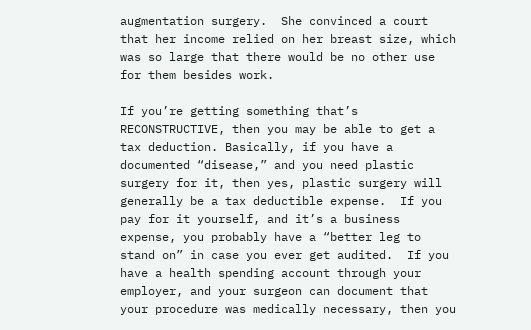augmentation surgery.  She convinced a court that her income relied on her breast size, which was so large that there would be no other use for them besides work.

If you’re getting something that’s RECONSTRUCTIVE, then you may be able to get a tax deduction. Basically, if you have a documented “disease,” and you need plastic surgery for it, then yes, plastic surgery will generally be a tax deductible expense.  If you pay for it yourself, and it’s a business expense, you probably have a “better leg to stand on” in case you ever get audited.  If you have a health spending account through your employer, and your surgeon can document that your procedure was medically necessary, then you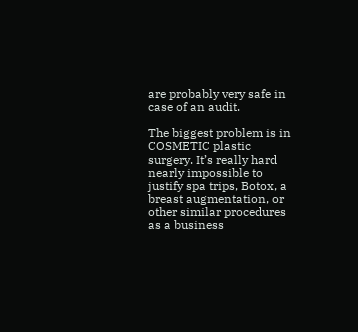are probably very safe in case of an audit.

The biggest problem is in COSMETIC plastic surgery. It’s really hard nearly impossible to justify spa trips, Botox, a breast augmentation, or other similar procedures as a business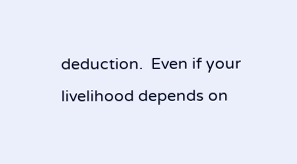deduction.  Even if your livelihood depends on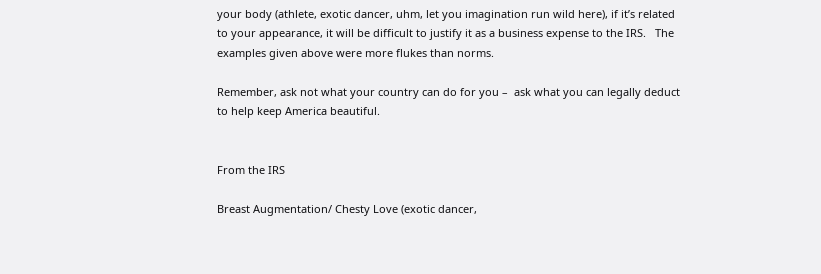your body (athlete, exotic dancer, uhm, let you imagination run wild here), if it’s related to your appearance, it will be difficult to justify it as a business expense to the IRS.   The examples given above were more flukes than norms.

Remember, ask not what your country can do for you –  ask what you can legally deduct to help keep America beautiful.


From the IRS

Breast Augmentation/ Chesty Love (exotic dancer,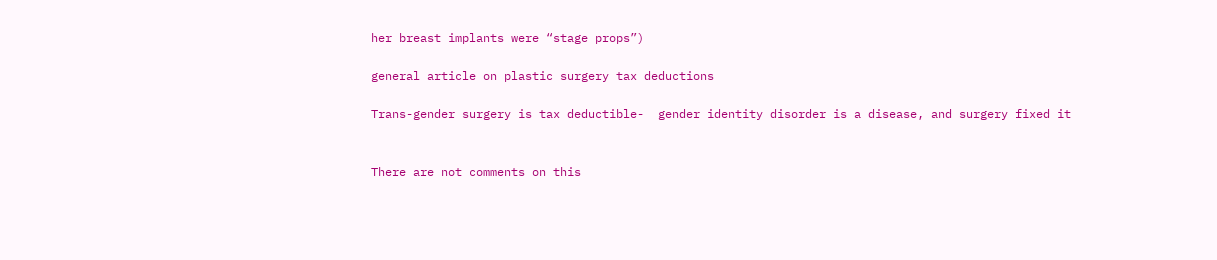her breast implants were “stage props”)

general article on plastic surgery tax deductions

Trans-gender surgery is tax deductible-  gender identity disorder is a disease, and surgery fixed it


There are not comments on this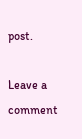post.

Leave a comment